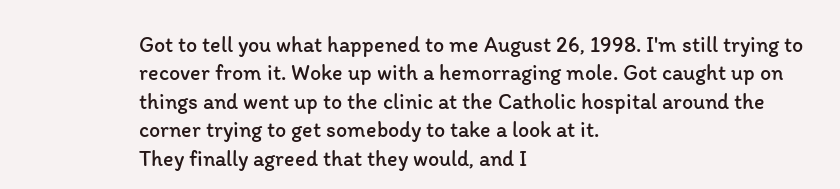Got to tell you what happened to me August 26, 1998. I'm still trying to recover from it. Woke up with a hemorraging mole. Got caught up on things and went up to the clinic at the Catholic hospital around the corner trying to get somebody to take a look at it.
They finally agreed that they would, and I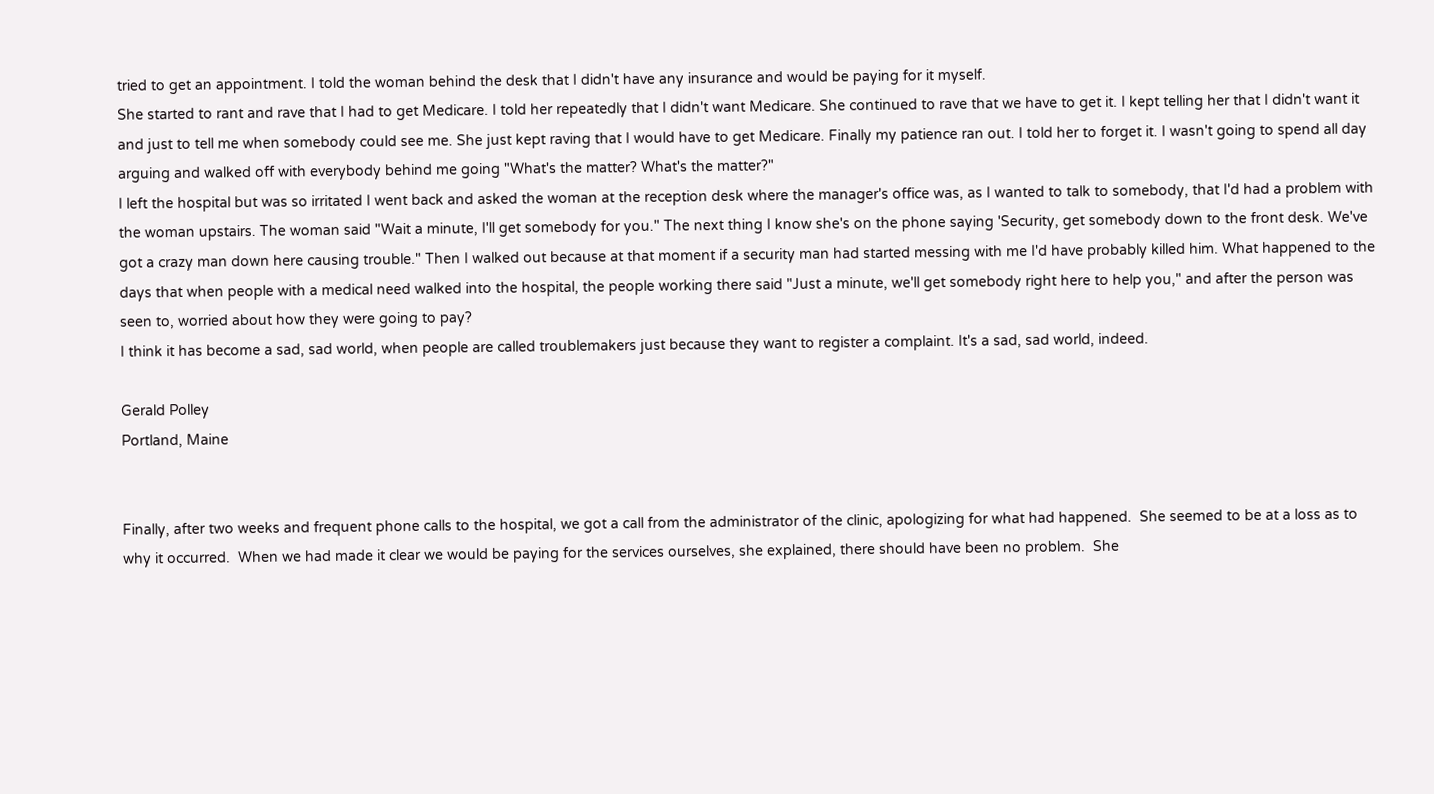tried to get an appointment. I told the woman behind the desk that I didn't have any insurance and would be paying for it myself.
She started to rant and rave that I had to get Medicare. I told her repeatedly that I didn't want Medicare. She continued to rave that we have to get it. I kept telling her that I didn't want it and just to tell me when somebody could see me. She just kept raving that I would have to get Medicare. Finally my patience ran out. I told her to forget it. I wasn't going to spend all day arguing and walked off with everybody behind me going "What's the matter? What's the matter?"
I left the hospital but was so irritated I went back and asked the woman at the reception desk where the manager's office was, as I wanted to talk to somebody, that I'd had a problem with the woman upstairs. The woman said "Wait a minute, I'll get somebody for you." The next thing I know she's on the phone saying 'Security, get somebody down to the front desk. We've got a crazy man down here causing trouble." Then I walked out because at that moment if a security man had started messing with me I'd have probably killed him. What happened to the days that when people with a medical need walked into the hospital, the people working there said "Just a minute, we'll get somebody right here to help you," and after the person was seen to, worried about how they were going to pay?
I think it has become a sad, sad world, when people are called troublemakers just because they want to register a complaint. It's a sad, sad world, indeed.

Gerald Polley
Portland, Maine


Finally, after two weeks and frequent phone calls to the hospital, we got a call from the administrator of the clinic, apologizing for what had happened.  She seemed to be at a loss as to why it occurred.  When we had made it clear we would be paying for the services ourselves, she explained, there should have been no problem.  She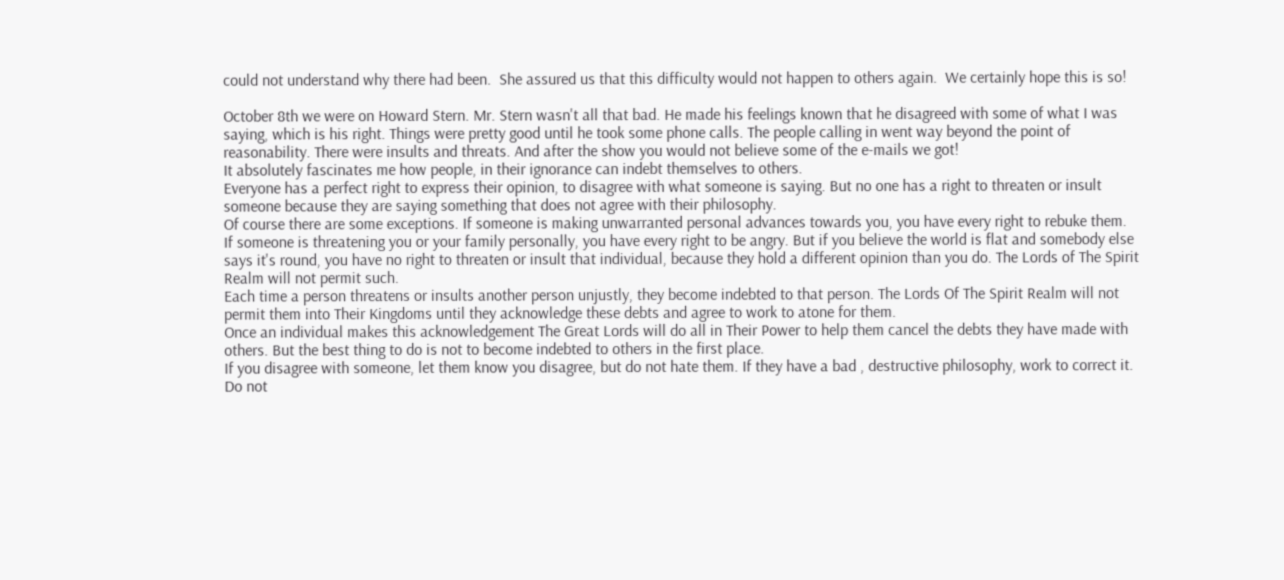could not understand why there had been.  She assured us that this difficulty would not happen to others again.  We certainly hope this is so!

October 8th we were on Howard Stern. Mr. Stern wasn't all that bad. He made his feelings known that he disagreed with some of what I was saying, which is his right. Things were pretty good until he took some phone calls. The people calling in went way beyond the point of reasonability. There were insults and threats. And after the show you would not believe some of the e-mails we got!
It absolutely fascinates me how people, in their ignorance can indebt themselves to others.
Everyone has a perfect right to express their opinion, to disagree with what someone is saying. But no one has a right to threaten or insult someone because they are saying something that does not agree with their philosophy.
Of course there are some exceptions. If someone is making unwarranted personal advances towards you, you have every right to rebuke them. If someone is threatening you or your family personally, you have every right to be angry. But if you believe the world is flat and somebody else says it's round, you have no right to threaten or insult that individual, because they hold a different opinion than you do. The Lords of The Spirit Realm will not permit such.
Each time a person threatens or insults another person unjustly, they become indebted to that person. The Lords Of The Spirit Realm will not permit them into Their Kingdoms until they acknowledge these debts and agree to work to atone for them.
Once an individual makes this acknowledgement The Great Lords will do all in Their Power to help them cancel the debts they have made with others. But the best thing to do is not to become indebted to others in the first place.
If you disagree with someone, let them know you disagree, but do not hate them. If they have a bad , destructive philosophy, work to correct it. Do not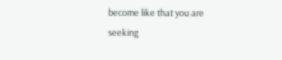become like that you are seeking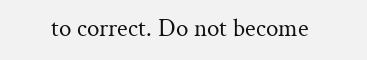to correct. Do not become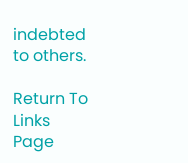indebted to others.

Return To Links Page